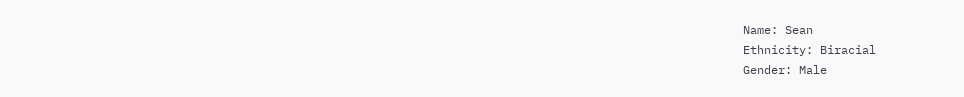Name: Sean
Ethnicity: Biracial
Gender: Male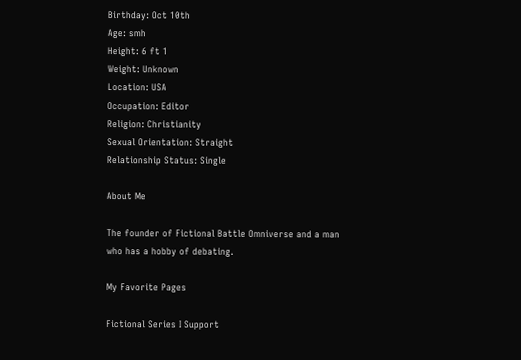Birthday: Oct 10th
Age: smh
Height: 6 ft 1
Weight: Unknown
Location: USA
Occupation: Editor
Religion: Christianity
Sexual Orientation: Straight
Relationship Status: Single

About Me

The founder of Fictional Battle Omniverse and a man who has a hobby of debating.

My Favorite Pages

Fictional Series I Support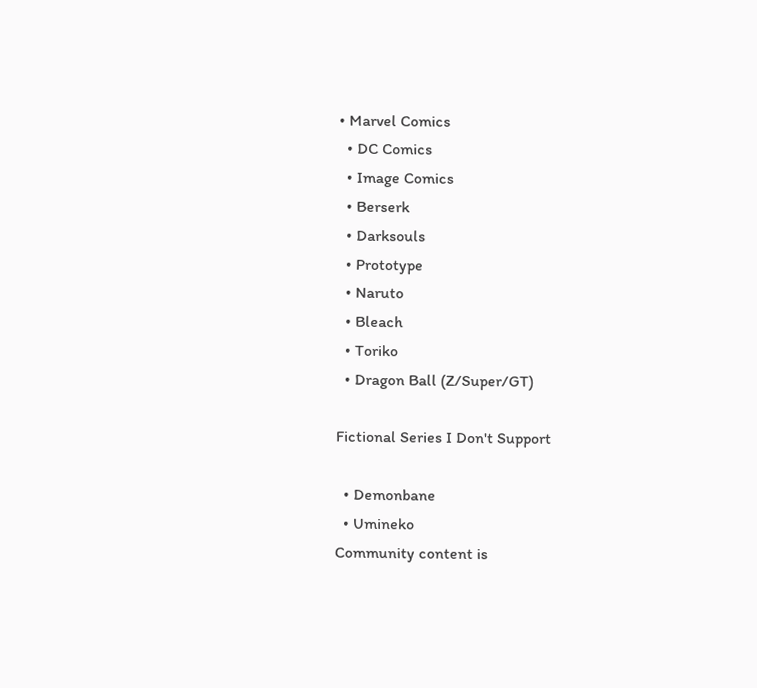• Marvel Comics
  • DC Comics
  • Image Comics
  • Berserk
  • Darksouls
  • Prototype
  • Naruto
  • Bleach
  • Toriko
  • Dragon Ball (Z/Super/GT)

Fictional Series I Don't Support

  • Demonbane
  • Umineko
Community content is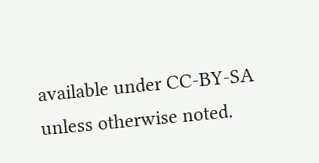available under CC-BY-SA unless otherwise noted.